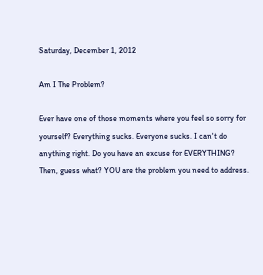Saturday, December 1, 2012

Am I The Problem?

Ever have one of those moments where you feel so sorry for yourself? Everything sucks. Everyone sucks. I can't do anything right. Do you have an excuse for EVERYTHING? Then, guess what? YOU are the problem you need to address.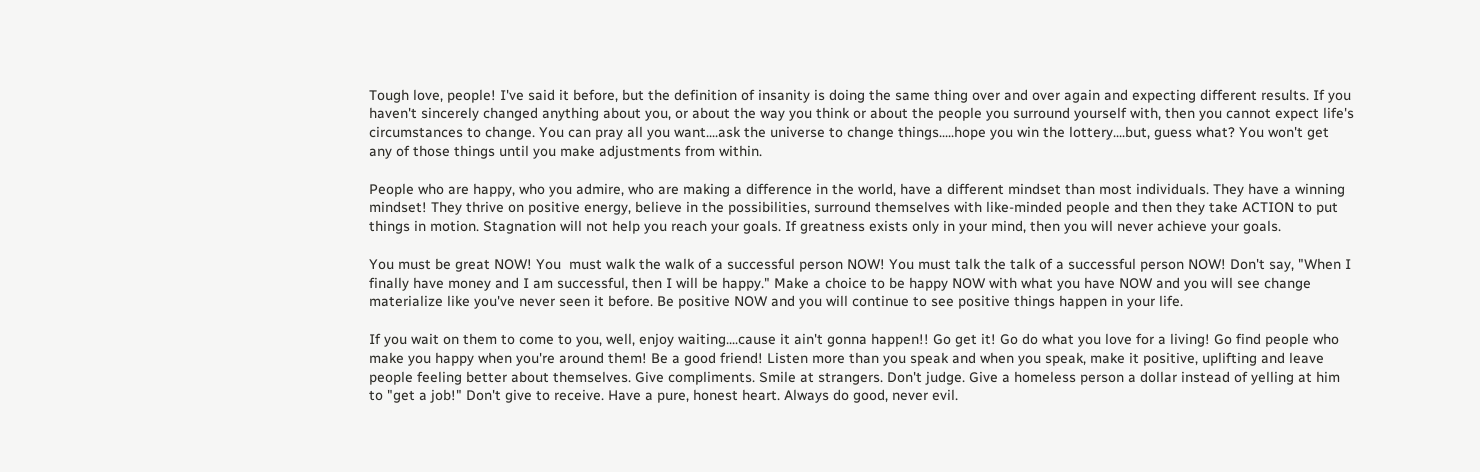Tough love, people! I've said it before, but the definition of insanity is doing the same thing over and over again and expecting different results. If you haven't sincerely changed anything about you, or about the way you think or about the people you surround yourself with, then you cannot expect life's circumstances to change. You can pray all you want....ask the universe to change things.....hope you win the lottery....but, guess what? You won't get any of those things until you make adjustments from within.

People who are happy, who you admire, who are making a difference in the world, have a different mindset than most individuals. They have a winning mindset! They thrive on positive energy, believe in the possibilities, surround themselves with like-minded people and then they take ACTION to put things in motion. Stagnation will not help you reach your goals. If greatness exists only in your mind, then you will never achieve your goals.

You must be great NOW! You  must walk the walk of a successful person NOW! You must talk the talk of a successful person NOW! Don't say, "When I finally have money and I am successful, then I will be happy." Make a choice to be happy NOW with what you have NOW and you will see change materialize like you've never seen it before. Be positive NOW and you will continue to see positive things happen in your life.

If you wait on them to come to you, well, enjoy waiting....cause it ain't gonna happen!! Go get it! Go do what you love for a living! Go find people who make you happy when you're around them! Be a good friend! Listen more than you speak and when you speak, make it positive, uplifting and leave people feeling better about themselves. Give compliments. Smile at strangers. Don't judge. Give a homeless person a dollar instead of yelling at him to "get a job!" Don't give to receive. Have a pure, honest heart. Always do good, never evil.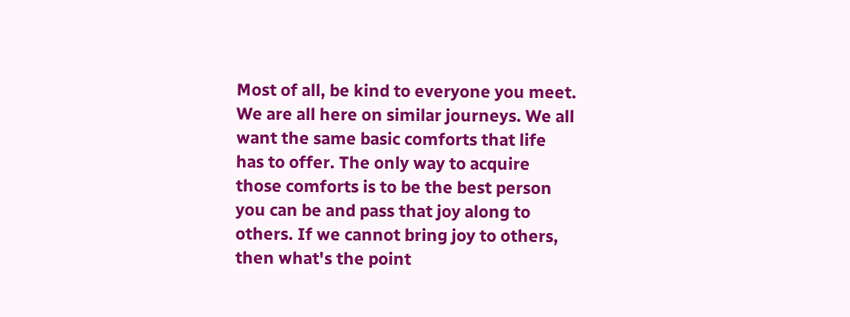Most of all, be kind to everyone you meet. We are all here on similar journeys. We all want the same basic comforts that life has to offer. The only way to acquire those comforts is to be the best person you can be and pass that joy along to others. If we cannot bring joy to others, then what's the point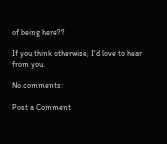of being here??

If you think otherwise, I'd love to hear from you.

No comments:

Post a Comment